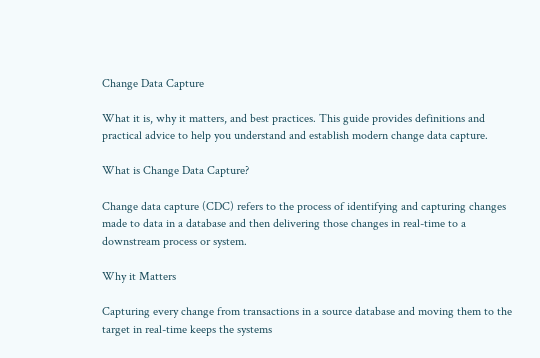Change Data Capture

What it is, why it matters, and best practices. This guide provides definitions and practical advice to help you understand and establish modern change data capture.

What is Change Data Capture?

Change data capture (CDC) refers to the process of identifying and capturing changes made to data in a database and then delivering those changes in real-time to a downstream process or system.

Why it Matters

Capturing every change from transactions in a source database and moving them to the target in real-time keeps the systems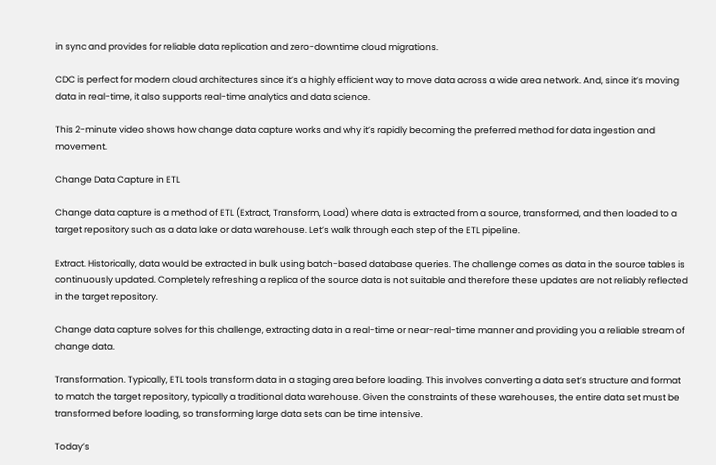in sync and provides for reliable data replication and zero-downtime cloud migrations.

CDC is perfect for modern cloud architectures since it’s a highly efficient way to move data across a wide area network. And, since it’s moving data in real-time, it also supports real-time analytics and data science.

This 2-minute video shows how change data capture works and why it’s rapidly becoming the preferred method for data ingestion and movement.

Change Data Capture in ETL

Change data capture is a method of ETL (Extract, Transform, Load) where data is extracted from a source, transformed, and then loaded to a target repository such as a data lake or data warehouse. Let’s walk through each step of the ETL pipeline.

Extract. Historically, data would be extracted in bulk using batch-based database queries. The challenge comes as data in the source tables is continuously updated. Completely refreshing a replica of the source data is not suitable and therefore these updates are not reliably reflected in the target repository.

Change data capture solves for this challenge, extracting data in a real-time or near-real-time manner and providing you a reliable stream of change data.

Transformation. Typically, ETL tools transform data in a staging area before loading. This involves converting a data set’s structure and format to match the target repository, typically a traditional data warehouse. Given the constraints of these warehouses, the entire data set must be transformed before loading, so transforming large data sets can be time intensive.

Today’s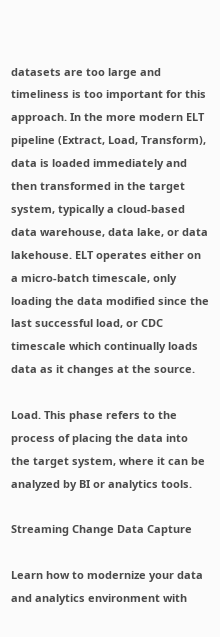datasets are too large and timeliness is too important for this approach. In the more modern ELT pipeline (Extract, Load, Transform), data is loaded immediately and then transformed in the target system, typically a cloud-based data warehouse, data lake, or data lakehouse. ELT operates either on a micro-batch timescale, only loading the data modified since the last successful load, or CDC timescale which continually loads data as it changes at the source.

Load. This phase refers to the process of placing the data into the target system, where it can be analyzed by BI or analytics tools.

Streaming Change Data Capture

Learn how to modernize your data and analytics environment with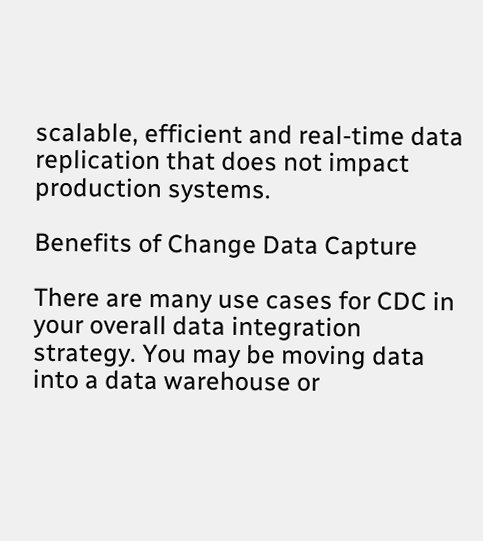scalable, efficient and real-time data replication that does not impact production systems.

Benefits of Change Data Capture

There are many use cases for CDC in your overall data integration strategy. You may be moving data into a data warehouse or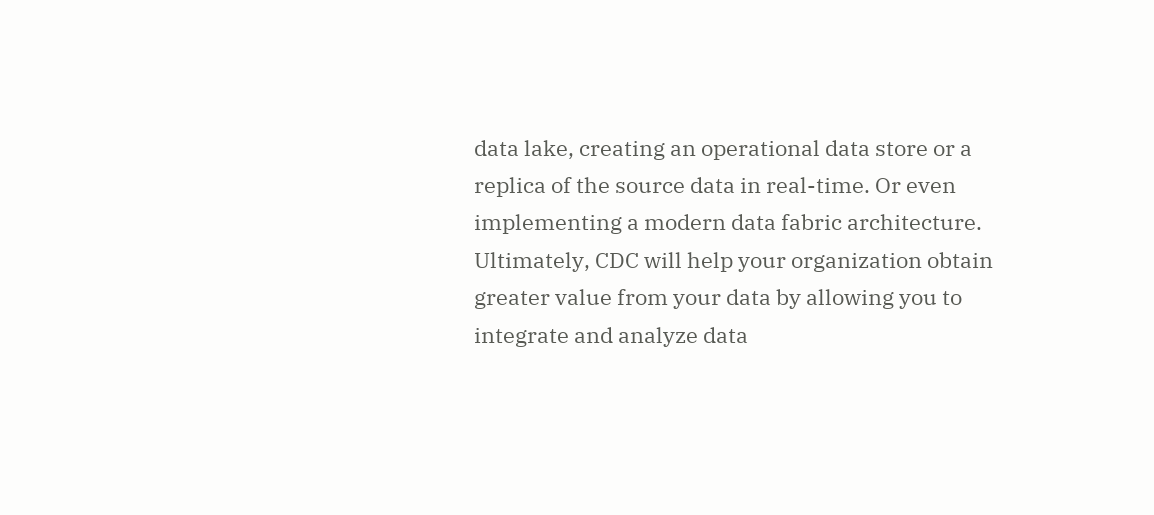data lake, creating an operational data store or a replica of the source data in real-time. Or even implementing a modern data fabric architecture. Ultimately, CDC will help your organization obtain greater value from your data by allowing you to integrate and analyze data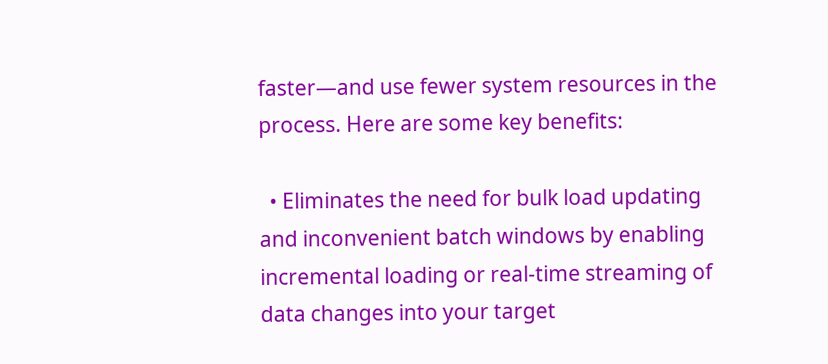faster—and use fewer system resources in the process. Here are some key benefits:

  • Eliminates the need for bulk load updating and inconvenient batch windows by enabling incremental loading or real-time streaming of data changes into your target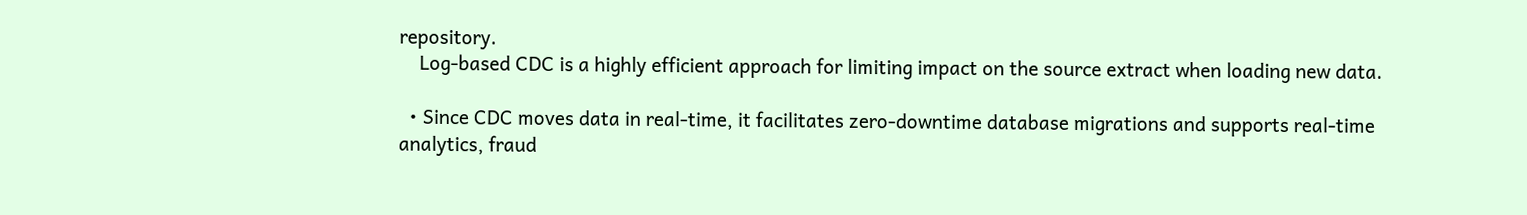repository.
    Log-based CDC is a highly efficient approach for limiting impact on the source extract when loading new data.

  • Since CDC moves data in real-time, it facilitates zero-downtime database migrations and supports real-time analytics, fraud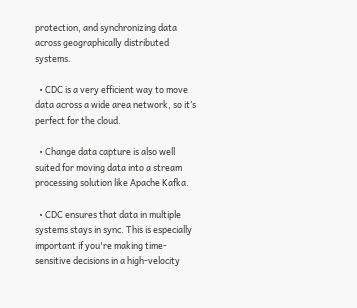protection, and synchronizing data across geographically distributed systems.

  • CDC is a very efficient way to move data across a wide area network, so it’s perfect for the cloud.

  • Change data capture is also well suited for moving data into a stream processing solution like Apache Kafka.

  • CDC ensures that data in multiple systems stays in sync. This is especially important if you're making time-sensitive decisions in a high-velocity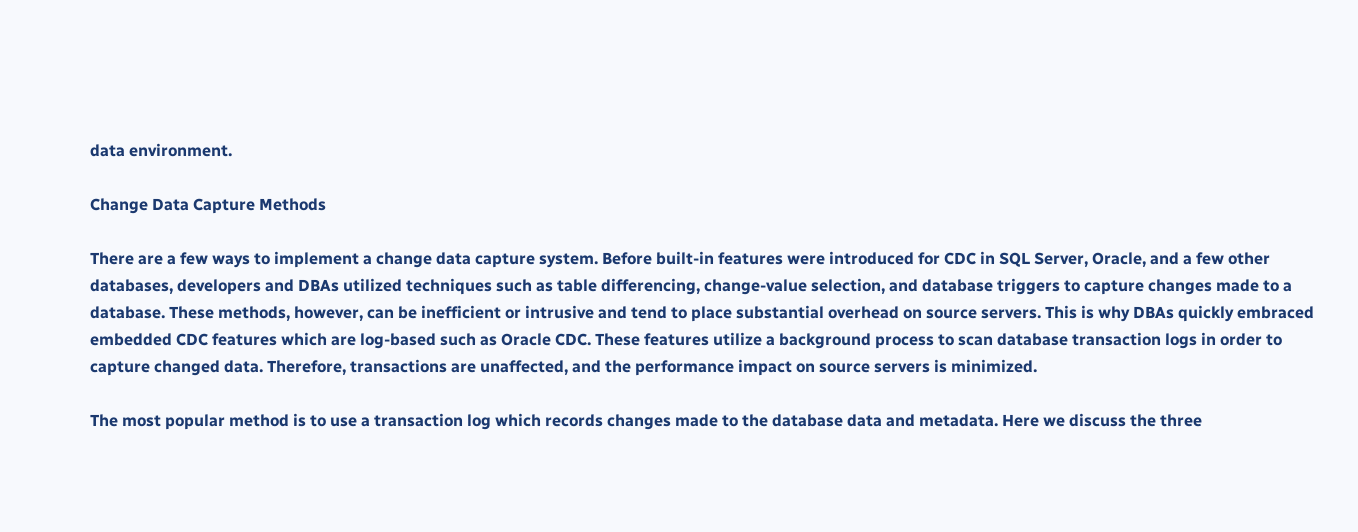data environment.

Change Data Capture Methods

There are a few ways to implement a change data capture system. Before built-in features were introduced for CDC in SQL Server, Oracle, and a few other databases, developers and DBAs utilized techniques such as table differencing, change-value selection, and database triggers to capture changes made to a database. These methods, however, can be inefficient or intrusive and tend to place substantial overhead on source servers. This is why DBAs quickly embraced embedded CDC features which are log-based such as Oracle CDC. These features utilize a background process to scan database transaction logs in order to capture changed data. Therefore, transactions are unaffected, and the performance impact on source servers is minimized.

The most popular method is to use a transaction log which records changes made to the database data and metadata. Here we discuss the three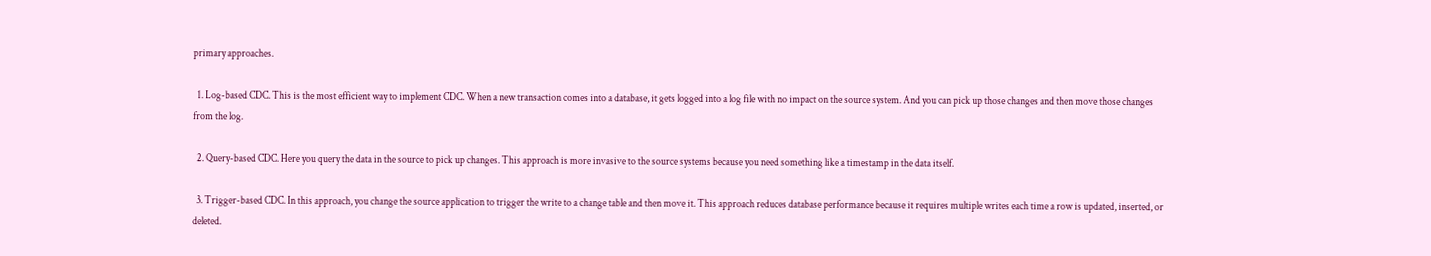primary approaches.

  1. Log-based CDC. This is the most efficient way to implement CDC. When a new transaction comes into a database, it gets logged into a log file with no impact on the source system. And you can pick up those changes and then move those changes from the log.

  2. Query-based CDC. Here you query the data in the source to pick up changes. This approach is more invasive to the source systems because you need something like a timestamp in the data itself.

  3. Trigger-based CDC. In this approach, you change the source application to trigger the write to a change table and then move it. This approach reduces database performance because it requires multiple writes each time a row is updated, inserted, or deleted.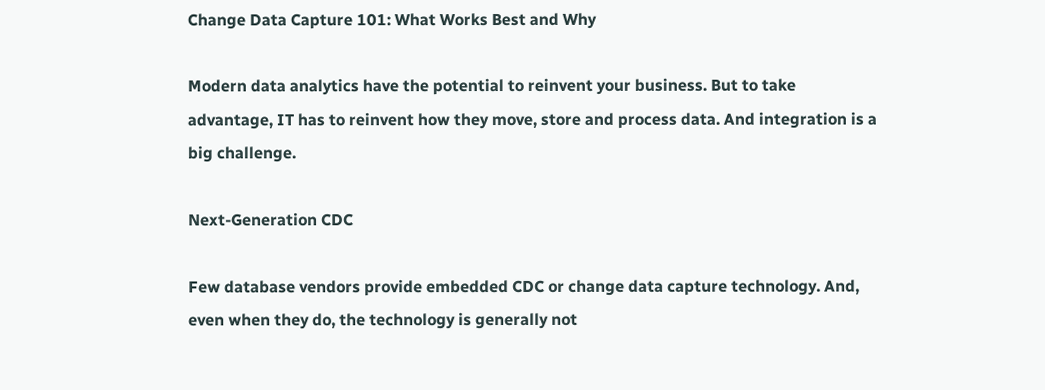Change Data Capture 101: What Works Best and Why

Modern data analytics have the potential to reinvent your business. But to take advantage, IT has to reinvent how they move, store and process data. And integration is a big challenge.

Next-Generation CDC

Few database vendors provide embedded CDC or change data capture technology. And, even when they do, the technology is generally not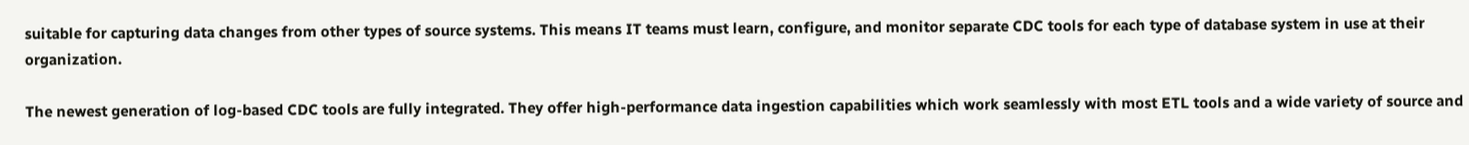suitable for capturing data changes from other types of source systems. This means IT teams must learn, configure, and monitor separate CDC tools for each type of database system in use at their organization.

The newest generation of log-based CDC tools are fully integrated. They offer high-performance data ingestion capabilities which work seamlessly with most ETL tools and a wide variety of source and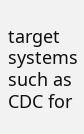target systems such as CDC for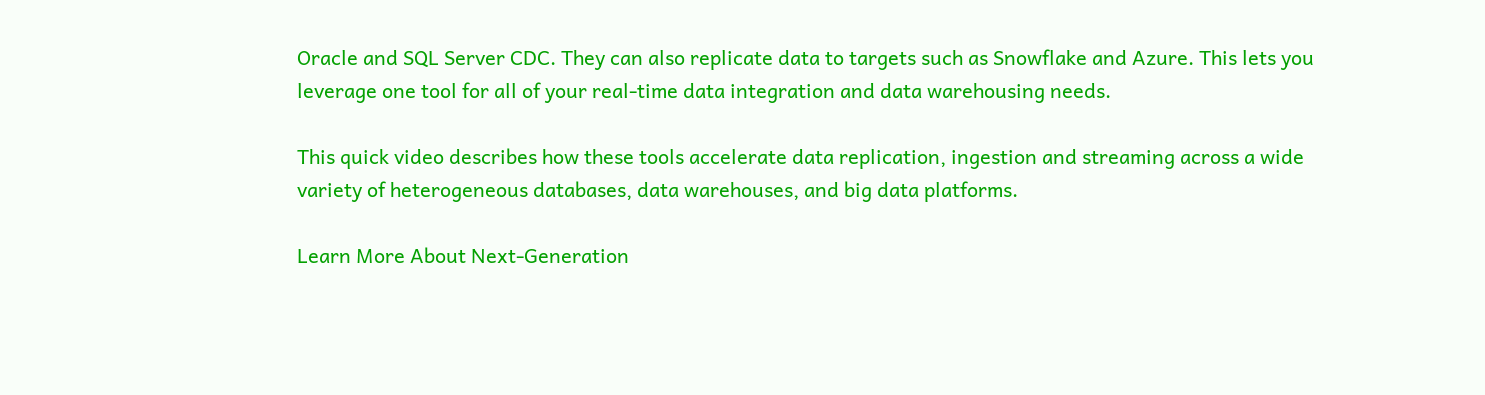Oracle and SQL Server CDC. They can also replicate data to targets such as Snowflake and Azure. This lets you leverage one tool for all of your real-time data integration and data warehousing needs.

This quick video describes how these tools accelerate data replication, ingestion and streaming across a wide variety of heterogeneous databases, data warehouses, and big data platforms.

Learn More About Next-Generation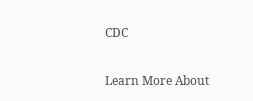CDC

Learn More About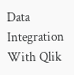Data Integration With Qlik